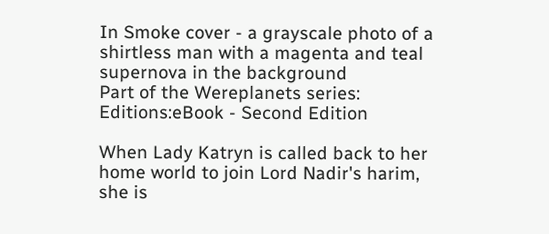In Smoke cover - a grayscale photo of a shirtless man with a magenta and teal supernova in the background
Part of the Wereplanets series:
Editions:eBook - Second Edition

When Lady Katryn is called back to her home world to join Lord Nadir's harim, she is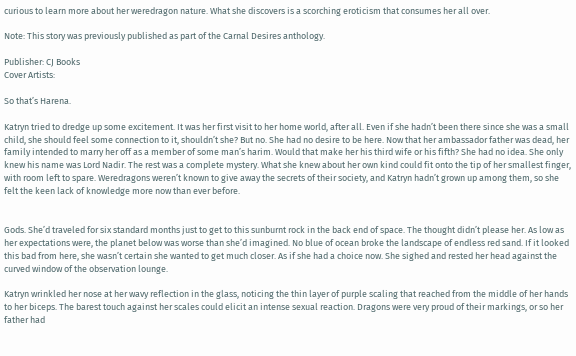curious to learn more about her weredragon nature. What she discovers is a scorching eroticism that consumes her all over.

Note: This story was previously published as part of the Carnal Desires anthology.

Publisher: CJ Books
Cover Artists:

So that’s Harena.

Katryn tried to dredge up some excitement. It was her first visit to her home world, after all. Even if she hadn’t been there since she was a small child, she should feel some connection to it, shouldn’t she? But no. She had no desire to be here. Now that her ambassador father was dead, her family intended to marry her off as a member of some man’s harim. Would that make her his third wife or his fifth? She had no idea. She only knew his name was Lord Nadir. The rest was a complete mystery. What she knew about her own kind could fit onto the tip of her smallest finger, with room left to spare. Weredragons weren’t known to give away the secrets of their society, and Katryn hadn’t grown up among them, so she felt the keen lack of knowledge more now than ever before.


Gods. She’d traveled for six standard months just to get to this sunburnt rock in the back end of space. The thought didn’t please her. As low as her expectations were, the planet below was worse than she’d imagined. No blue of ocean broke the landscape of endless red sand. If it looked this bad from here, she wasn’t certain she wanted to get much closer. As if she had a choice now. She sighed and rested her head against the curved window of the observation lounge.

Katryn wrinkled her nose at her wavy reflection in the glass, noticing the thin layer of purple scaling that reached from the middle of her hands to her biceps. The barest touch against her scales could elicit an intense sexual reaction. Dragons were very proud of their markings, or so her father had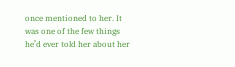once mentioned to her. It was one of the few things he’d ever told her about her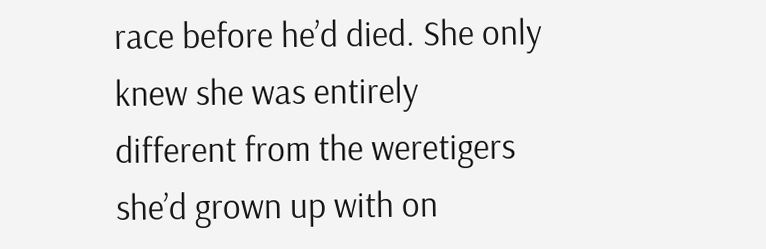race before he’d died. She only knew she was entirely different from the weretigers she’d grown up with on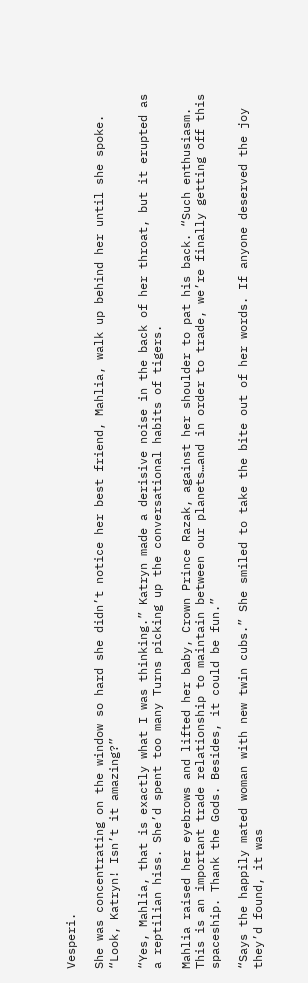Vesperi.

She was concentrating on the window so hard she didn’t notice her best friend, Mahlia, walk up behind her until she spoke. “Look, Katryn! Isn’t it amazing?”

“Yes, Mahlia, that is exactly what I was thinking.” Katryn made a derisive noise in the back of her throat, but it erupted as a reptilian hiss. She’d spent too many Turns picking up the conversational habits of tigers.

Mahlia raised her eyebrows and lifted her baby, Crown Prince Razak, against her shoulder to pat his back. “Such enthusiasm. This is an important trade relationship to maintain between our planets…and in order to trade, we’re finally getting off this spaceship. Thank the Gods. Besides, it could be fun.”

“Says the happily mated woman with new twin cubs.” She smiled to take the bite out of her words. If anyone deserved the joy they’d found, it was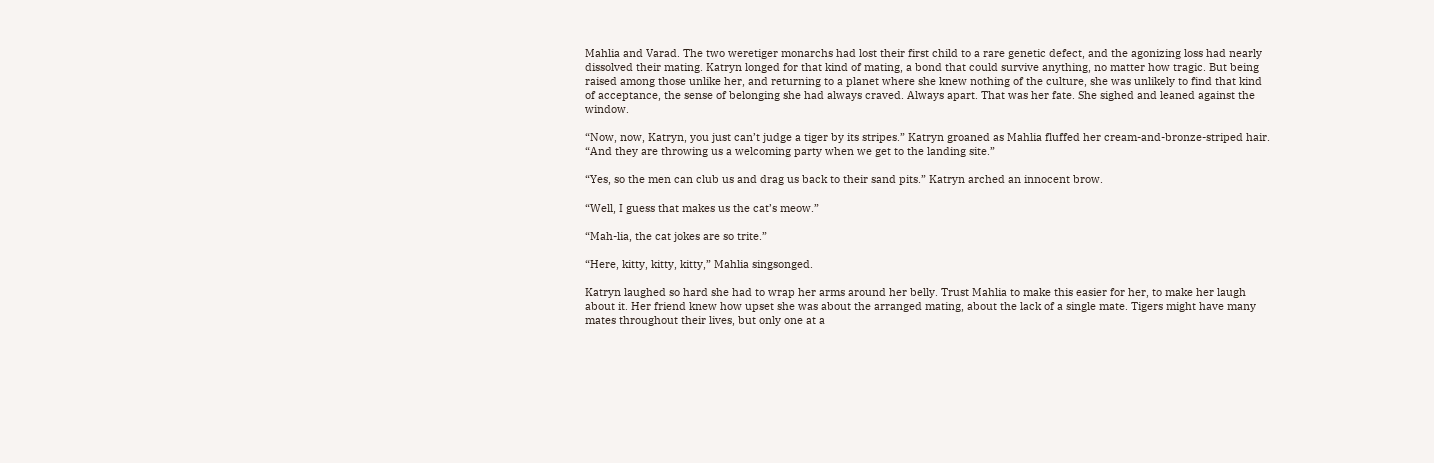Mahlia and Varad. The two weretiger monarchs had lost their first child to a rare genetic defect, and the agonizing loss had nearly dissolved their mating. Katryn longed for that kind of mating, a bond that could survive anything, no matter how tragic. But being raised among those unlike her, and returning to a planet where she knew nothing of the culture, she was unlikely to find that kind of acceptance, the sense of belonging she had always craved. Always apart. That was her fate. She sighed and leaned against the window.

“Now, now, Katryn, you just can’t judge a tiger by its stripes.” Katryn groaned as Mahlia fluffed her cream-and-bronze-striped hair. “And they are throwing us a welcoming party when we get to the landing site.”

“Yes, so the men can club us and drag us back to their sand pits.” Katryn arched an innocent brow.

“Well, I guess that makes us the cat’s meow.”

“Mah-lia, the cat jokes are so trite.”

“Here, kitty, kitty, kitty,” Mahlia singsonged.

Katryn laughed so hard she had to wrap her arms around her belly. Trust Mahlia to make this easier for her, to make her laugh about it. Her friend knew how upset she was about the arranged mating, about the lack of a single mate. Tigers might have many mates throughout their lives, but only one at a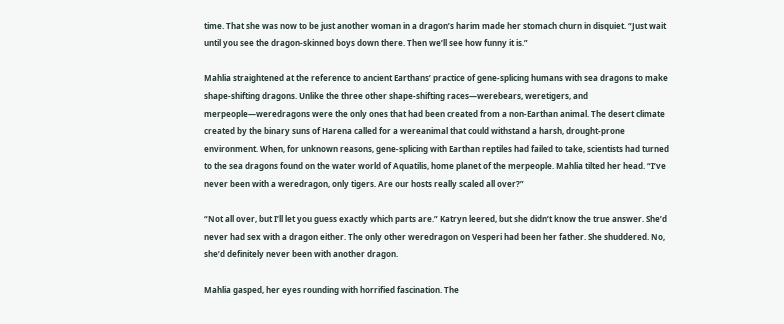time. That she was now to be just another woman in a dragon’s harim made her stomach churn in disquiet. “Just wait until you see the dragon-skinned boys down there. Then we’ll see how funny it is.”

Mahlia straightened at the reference to ancient Earthans’ practice of gene-splicing humans with sea dragons to make shape-shifting dragons. Unlike the three other shape-shifting races—werebears, weretigers, and merpeople—weredragons were the only ones that had been created from a non-Earthan animal. The desert climate created by the binary suns of Harena called for a wereanimal that could withstand a harsh, drought-prone environment. When, for unknown reasons, gene-splicing with Earthan reptiles had failed to take, scientists had turned to the sea dragons found on the water world of Aquatilis, home planet of the merpeople. Mahlia tilted her head. “I’ve never been with a weredragon, only tigers. Are our hosts really scaled all over?”

“Not all over, but I’ll let you guess exactly which parts are.” Katryn leered, but she didn’t know the true answer. She’d never had sex with a dragon either. The only other weredragon on Vesperi had been her father. She shuddered. No, she’d definitely never been with another dragon.

Mahlia gasped, her eyes rounding with horrified fascination. The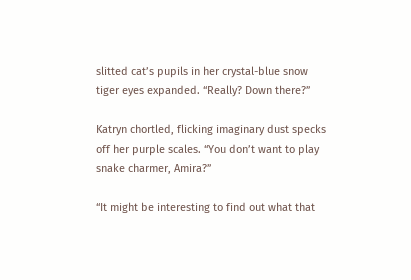slitted cat’s pupils in her crystal-blue snow tiger eyes expanded. “Really? Down there?”

Katryn chortled, flicking imaginary dust specks off her purple scales. “You don’t want to play snake charmer, Amira?”

“It might be interesting to find out what that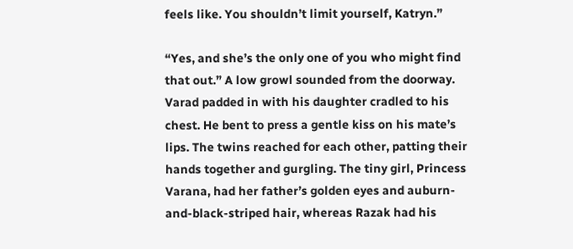feels like. You shouldn’t limit yourself, Katryn.”

“Yes, and she’s the only one of you who might find that out.” A low growl sounded from the doorway. Varad padded in with his daughter cradled to his chest. He bent to press a gentle kiss on his mate’s lips. The twins reached for each other, patting their hands together and gurgling. The tiny girl, Princess Varana, had her father’s golden eyes and auburn-and-black-striped hair, whereas Razak had his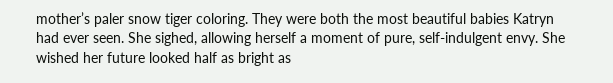mother’s paler snow tiger coloring. They were both the most beautiful babies Katryn had ever seen. She sighed, allowing herself a moment of pure, self-indulgent envy. She wished her future looked half as bright as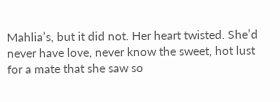Mahlia’s, but it did not. Her heart twisted. She’d never have love, never know the sweet, hot lust for a mate that she saw so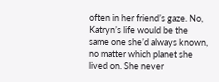often in her friend’s gaze. No, Katryn’s life would be the same one she’d always known, no matter which planet she lived on. She never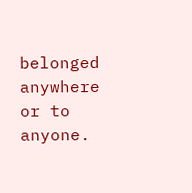belonged anywhere or to anyone.